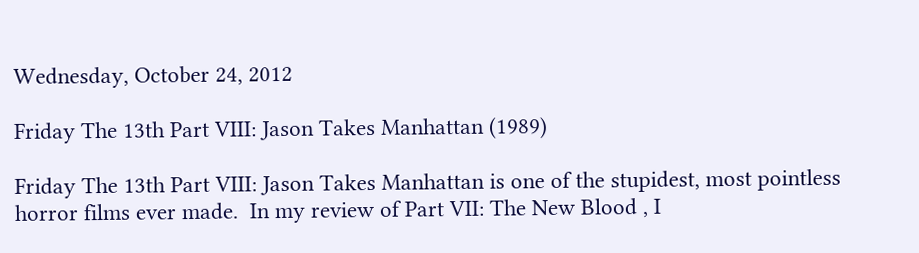Wednesday, October 24, 2012

Friday The 13th Part VIII: Jason Takes Manhattan (1989)

Friday The 13th Part VIII: Jason Takes Manhattan is one of the stupidest, most pointless horror films ever made.  In my review of Part VII: The New Blood , I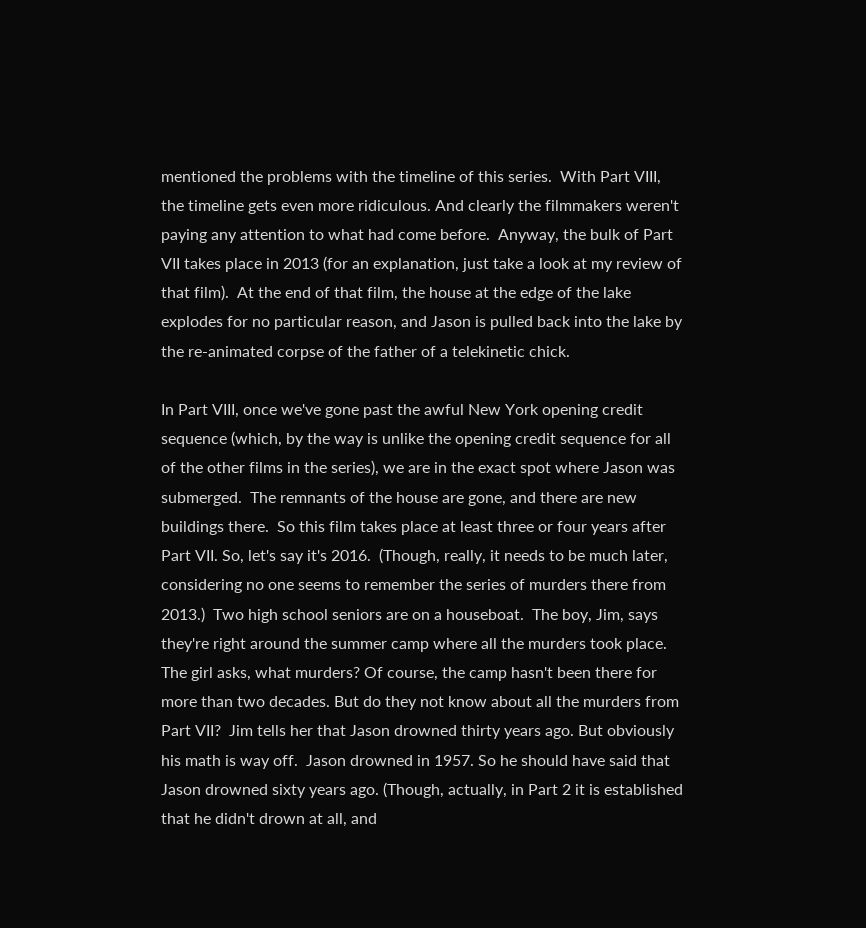mentioned the problems with the timeline of this series.  With Part VIII, the timeline gets even more ridiculous. And clearly the filmmakers weren't paying any attention to what had come before.  Anyway, the bulk of Part VII takes place in 2013 (for an explanation, just take a look at my review of that film).  At the end of that film, the house at the edge of the lake explodes for no particular reason, and Jason is pulled back into the lake by the re-animated corpse of the father of a telekinetic chick.

In Part VIII, once we've gone past the awful New York opening credit sequence (which, by the way is unlike the opening credit sequence for all of the other films in the series), we are in the exact spot where Jason was submerged.  The remnants of the house are gone, and there are new buildings there.  So this film takes place at least three or four years after Part VII. So, let's say it's 2016.  (Though, really, it needs to be much later, considering no one seems to remember the series of murders there from 2013.)  Two high school seniors are on a houseboat.  The boy, Jim, says they're right around the summer camp where all the murders took place.  The girl asks, what murders? Of course, the camp hasn't been there for more than two decades. But do they not know about all the murders from Part VII?  Jim tells her that Jason drowned thirty years ago. But obviously his math is way off.  Jason drowned in 1957. So he should have said that Jason drowned sixty years ago. (Though, actually, in Part 2 it is established that he didn't drown at all, and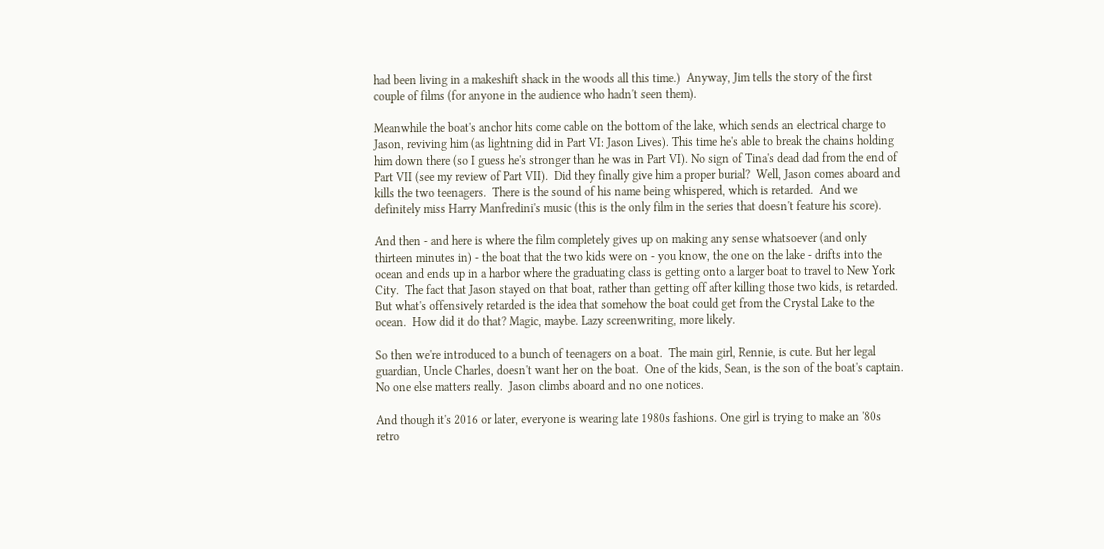had been living in a makeshift shack in the woods all this time.)  Anyway, Jim tells the story of the first couple of films (for anyone in the audience who hadn't seen them).

Meanwhile the boat's anchor hits come cable on the bottom of the lake, which sends an electrical charge to Jason, reviving him (as lightning did in Part VI: Jason Lives). This time he's able to break the chains holding him down there (so I guess he's stronger than he was in Part VI). No sign of Tina's dead dad from the end of Part VII (see my review of Part VII).  Did they finally give him a proper burial?  Well, Jason comes aboard and kills the two teenagers.  There is the sound of his name being whispered, which is retarded.  And we definitely miss Harry Manfredini's music (this is the only film in the series that doesn't feature his score).

And then - and here is where the film completely gives up on making any sense whatsoever (and only thirteen minutes in) - the boat that the two kids were on - you know, the one on the lake - drifts into the ocean and ends up in a harbor where the graduating class is getting onto a larger boat to travel to New York City.  The fact that Jason stayed on that boat, rather than getting off after killing those two kids, is retarded.  But what's offensively retarded is the idea that somehow the boat could get from the Crystal Lake to the ocean.  How did it do that? Magic, maybe. Lazy screenwriting, more likely.

So then we're introduced to a bunch of teenagers on a boat.  The main girl, Rennie, is cute. But her legal guardian, Uncle Charles, doesn't want her on the boat.  One of the kids, Sean, is the son of the boat's captain.  No one else matters really.  Jason climbs aboard and no one notices.

And though it's 2016 or later, everyone is wearing late 1980s fashions. One girl is trying to make an '80s retro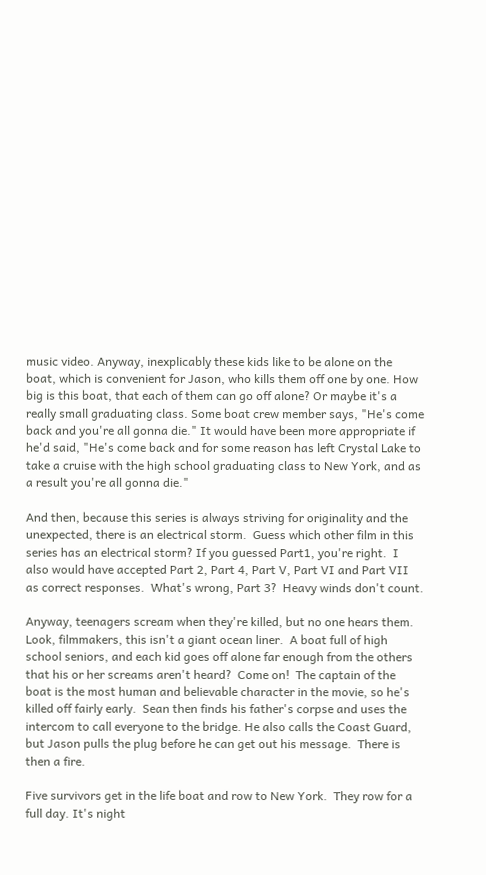music video. Anyway, inexplicably these kids like to be alone on the boat, which is convenient for Jason, who kills them off one by one. How big is this boat, that each of them can go off alone? Or maybe it's a really small graduating class. Some boat crew member says, "He's come back and you're all gonna die." It would have been more appropriate if he'd said, "He's come back and for some reason has left Crystal Lake to take a cruise with the high school graduating class to New York, and as a result you're all gonna die."

And then, because this series is always striving for originality and the unexpected, there is an electrical storm.  Guess which other film in this series has an electrical storm? If you guessed Part1, you're right.  I also would have accepted Part 2, Part 4, Part V, Part VI and Part VII as correct responses.  What's wrong, Part 3?  Heavy winds don't count.

Anyway, teenagers scream when they're killed, but no one hears them.  Look, filmmakers, this isn't a giant ocean liner.  A boat full of high school seniors, and each kid goes off alone far enough from the others that his or her screams aren't heard?  Come on!  The captain of the boat is the most human and believable character in the movie, so he's killed off fairly early.  Sean then finds his father's corpse and uses the intercom to call everyone to the bridge. He also calls the Coast Guard, but Jason pulls the plug before he can get out his message.  There is then a fire.

Five survivors get in the life boat and row to New York.  They row for a full day. It's night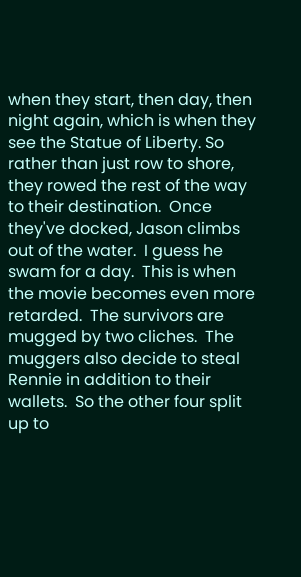when they start, then day, then night again, which is when they see the Statue of Liberty. So rather than just row to shore, they rowed the rest of the way to their destination.  Once they've docked, Jason climbs out of the water.  I guess he swam for a day.  This is when the movie becomes even more retarded.  The survivors are mugged by two cliches.  The muggers also decide to steal Rennie in addition to their wallets.  So the other four split up to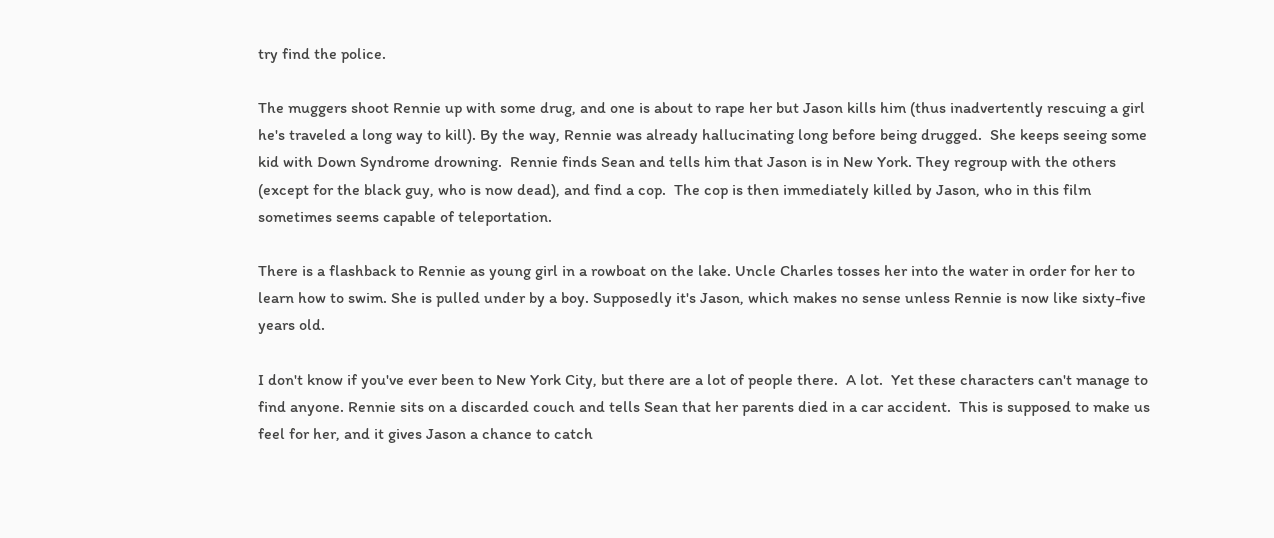try find the police.

The muggers shoot Rennie up with some drug, and one is about to rape her but Jason kills him (thus inadvertently rescuing a girl he's traveled a long way to kill). By the way, Rennie was already hallucinating long before being drugged.  She keeps seeing some kid with Down Syndrome drowning.  Rennie finds Sean and tells him that Jason is in New York. They regroup with the others (except for the black guy, who is now dead), and find a cop.  The cop is then immediately killed by Jason, who in this film sometimes seems capable of teleportation.

There is a flashback to Rennie as young girl in a rowboat on the lake. Uncle Charles tosses her into the water in order for her to learn how to swim. She is pulled under by a boy. Supposedly it's Jason, which makes no sense unless Rennie is now like sixty-five years old.

I don't know if you've ever been to New York City, but there are a lot of people there.  A lot.  Yet these characters can't manage to find anyone. Rennie sits on a discarded couch and tells Sean that her parents died in a car accident.  This is supposed to make us feel for her, and it gives Jason a chance to catch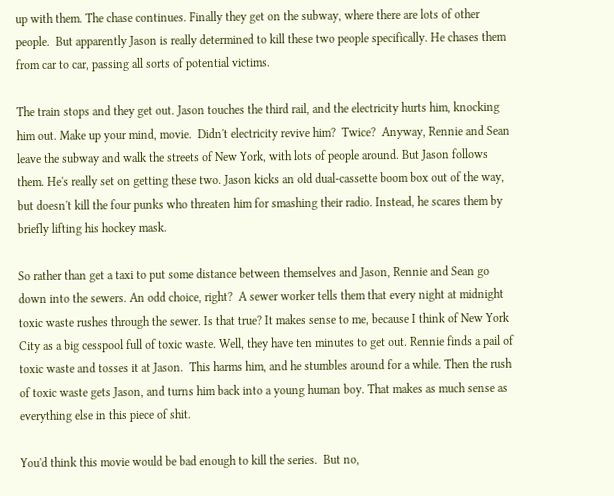up with them. The chase continues. Finally they get on the subway, where there are lots of other people.  But apparently Jason is really determined to kill these two people specifically. He chases them from car to car, passing all sorts of potential victims.

The train stops and they get out. Jason touches the third rail, and the electricity hurts him, knocking him out. Make up your mind, movie.  Didn't electricity revive him?  Twice?  Anyway, Rennie and Sean leave the subway and walk the streets of New York, with lots of people around. But Jason follows them. He's really set on getting these two. Jason kicks an old dual-cassette boom box out of the way, but doesn't kill the four punks who threaten him for smashing their radio. Instead, he scares them by briefly lifting his hockey mask.

So rather than get a taxi to put some distance between themselves and Jason, Rennie and Sean go down into the sewers. An odd choice, right?  A sewer worker tells them that every night at midnight toxic waste rushes through the sewer. Is that true? It makes sense to me, because I think of New York City as a big cesspool full of toxic waste. Well, they have ten minutes to get out. Rennie finds a pail of toxic waste and tosses it at Jason.  This harms him, and he stumbles around for a while. Then the rush of toxic waste gets Jason, and turns him back into a young human boy. That makes as much sense as everything else in this piece of shit.

You'd think this movie would be bad enough to kill the series.  But no,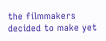the filmmakers decided to make yet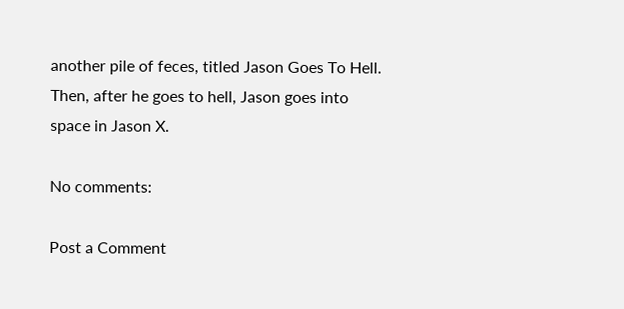another pile of feces, titled Jason Goes To Hell. Then, after he goes to hell, Jason goes into space in Jason X.

No comments:

Post a Comment